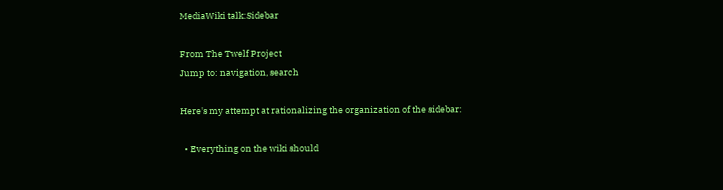MediaWiki talk:Sidebar

From The Twelf Project
Jump to: navigation, search

Here's my attempt at rationalizing the organization of the sidebar:

  • Everything on the wiki should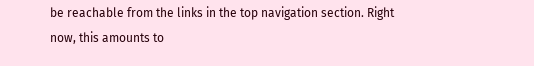be reachable from the links in the top navigation section. Right now, this amounts to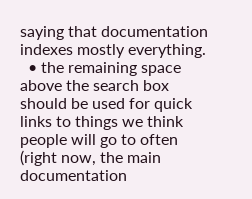saying that documentation indexes mostly everything.
  • the remaining space above the search box should be used for quick links to things we think people will go to often (right now, the main documentation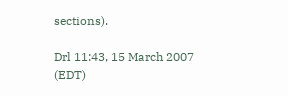sections).

Drl 11:43, 15 March 2007 (EDT)